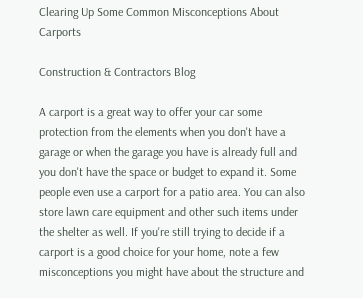Clearing Up Some Common Misconceptions About Carports

Construction & Contractors Blog

A carport is a great way to offer your car some protection from the elements when you don't have a garage or when the garage you have is already full and you don't have the space or budget to expand it. Some people even use a carport for a patio area. You can also store lawn care equipment and other such items under the shelter as well. If you're still trying to decide if a carport is a good choice for your home, note a few misconceptions you might have about the structure and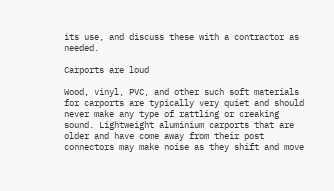its use, and discuss these with a contractor as needed.

Carports are loud

Wood, vinyl, PVC, and other such soft materials for carports are typically very quiet and should never make any type of rattling or creaking sound. Lightweight aluminium carports that are older and have come away from their post connectors may make noise as they shift and move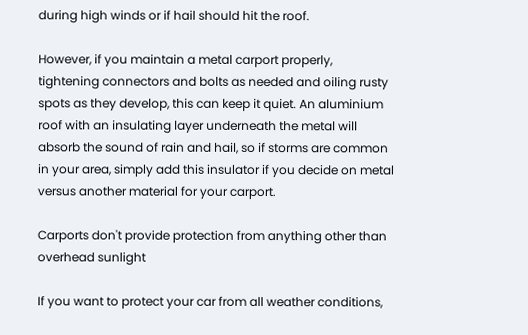during high winds or if hail should hit the roof.

However, if you maintain a metal carport properly, tightening connectors and bolts as needed and oiling rusty spots as they develop, this can keep it quiet. An aluminium roof with an insulating layer underneath the metal will absorb the sound of rain and hail, so if storms are common in your area, simply add this insulator if you decide on metal versus another material for your carport.

Carports don't provide protection from anything other than overhead sunlight

If you want to protect your car from all weather conditions,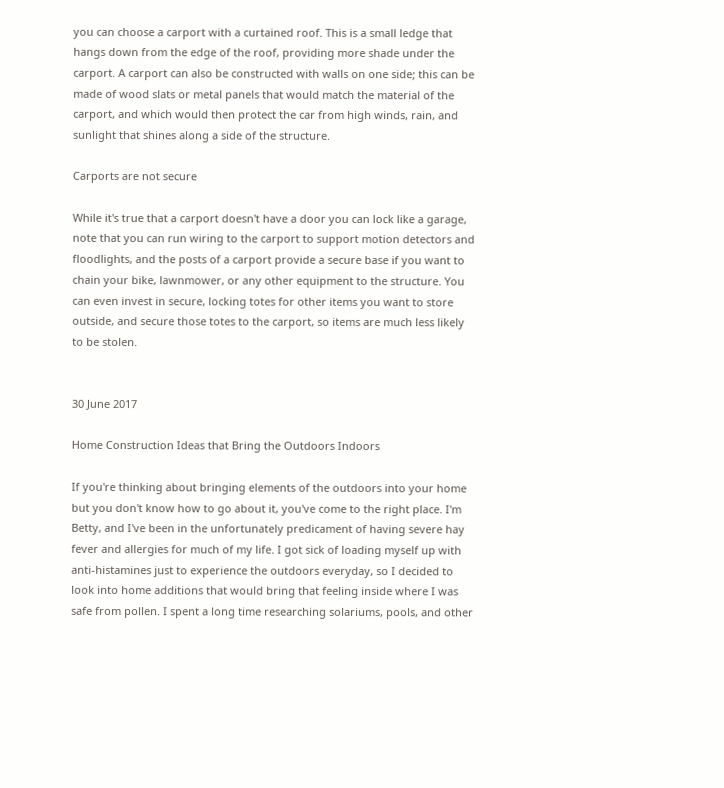you can choose a carport with a curtained roof. This is a small ledge that hangs down from the edge of the roof, providing more shade under the carport. A carport can also be constructed with walls on one side; this can be made of wood slats or metal panels that would match the material of the carport, and which would then protect the car from high winds, rain, and sunlight that shines along a side of the structure.

Carports are not secure

While it's true that a carport doesn't have a door you can lock like a garage, note that you can run wiring to the carport to support motion detectors and floodlights, and the posts of a carport provide a secure base if you want to chain your bike, lawnmower, or any other equipment to the structure. You can even invest in secure, locking totes for other items you want to store outside, and secure those totes to the carport, so items are much less likely to be stolen.


30 June 2017

Home Construction Ideas that Bring the Outdoors Indoors

If you're thinking about bringing elements of the outdoors into your home but you don't know how to go about it, you've come to the right place. I'm Betty, and I've been in the unfortunately predicament of having severe hay fever and allergies for much of my life. I got sick of loading myself up with anti-histamines just to experience the outdoors everyday, so I decided to look into home additions that would bring that feeling inside where I was safe from pollen. I spent a long time researching solariums, pools, and other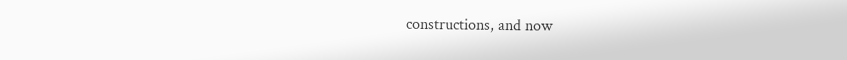constructions, and now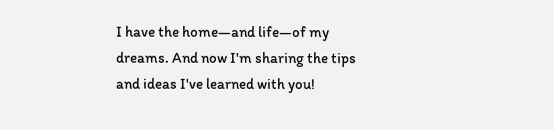I have the home—and life—of my dreams. And now I'm sharing the tips and ideas I've learned with you!